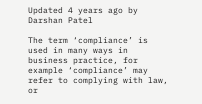Updated 4 years ago by Darshan Patel

The term ‘compliance’ is used in many ways in business practice, for example ‘compliance’ may refer to complying with law, or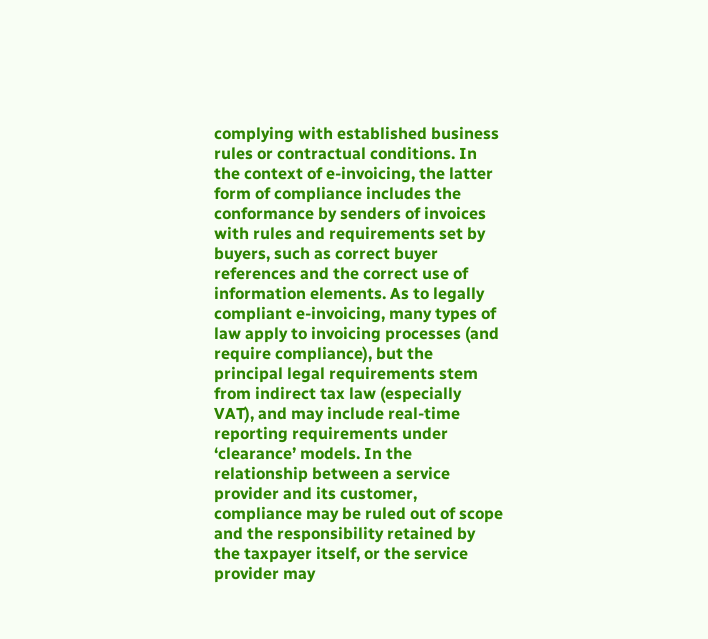complying with established business rules or contractual conditions. In the context of e-invoicing, the latter form of compliance includes the conformance by senders of invoices with rules and requirements set by buyers, such as correct buyer references and the correct use of information elements. As to legally compliant e-invoicing, many types of law apply to invoicing processes (and require compliance), but the principal legal requirements stem from indirect tax law (especially VAT), and may include real-time reporting requirements under ‘clearance’ models. In the relationship between a service provider and its customer, compliance may be ruled out of scope and the responsibility retained by the taxpayer itself, or the service provider may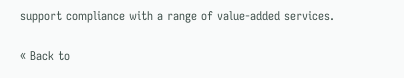support compliance with a range of value-added services.

« Back to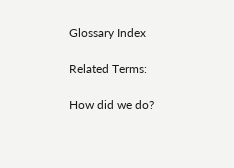Glossary Index

Related Terms:

How did we do?